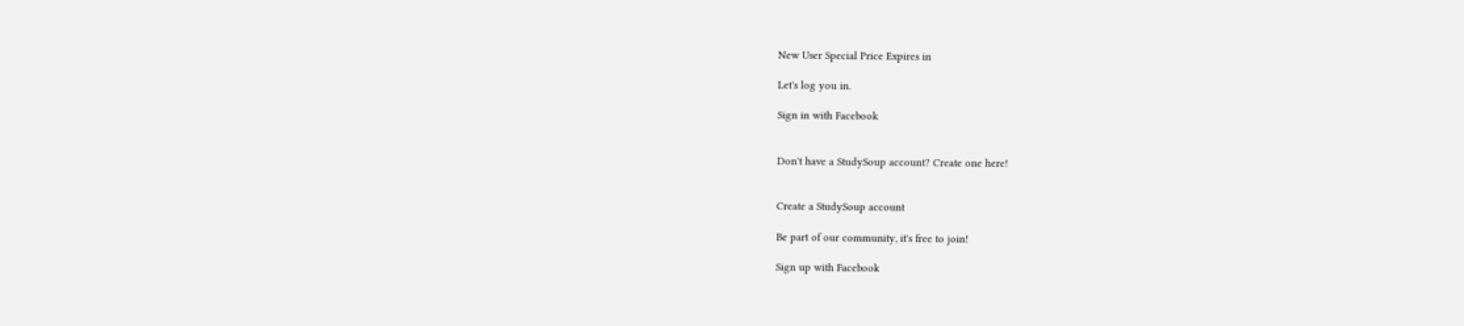New User Special Price Expires in

Let's log you in.

Sign in with Facebook


Don't have a StudySoup account? Create one here!


Create a StudySoup account

Be part of our community, it's free to join!

Sign up with Facebook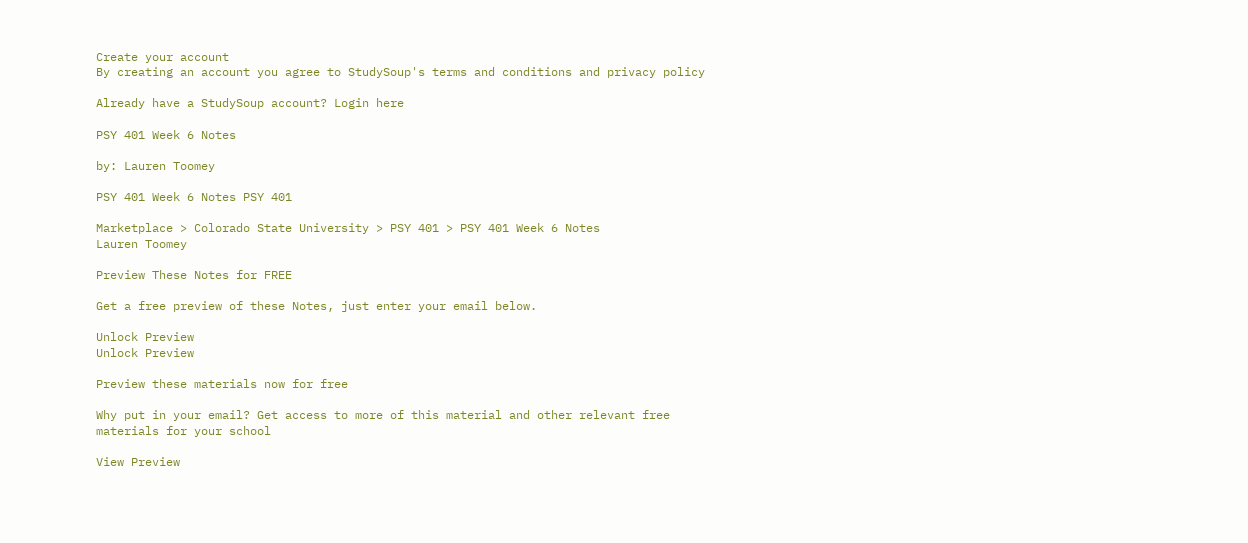Create your account
By creating an account you agree to StudySoup's terms and conditions and privacy policy

Already have a StudySoup account? Login here

PSY 401 Week 6 Notes

by: Lauren Toomey

PSY 401 Week 6 Notes PSY 401

Marketplace > Colorado State University > PSY 401 > PSY 401 Week 6 Notes
Lauren Toomey

Preview These Notes for FREE

Get a free preview of these Notes, just enter your email below.

Unlock Preview
Unlock Preview

Preview these materials now for free

Why put in your email? Get access to more of this material and other relevant free materials for your school

View Preview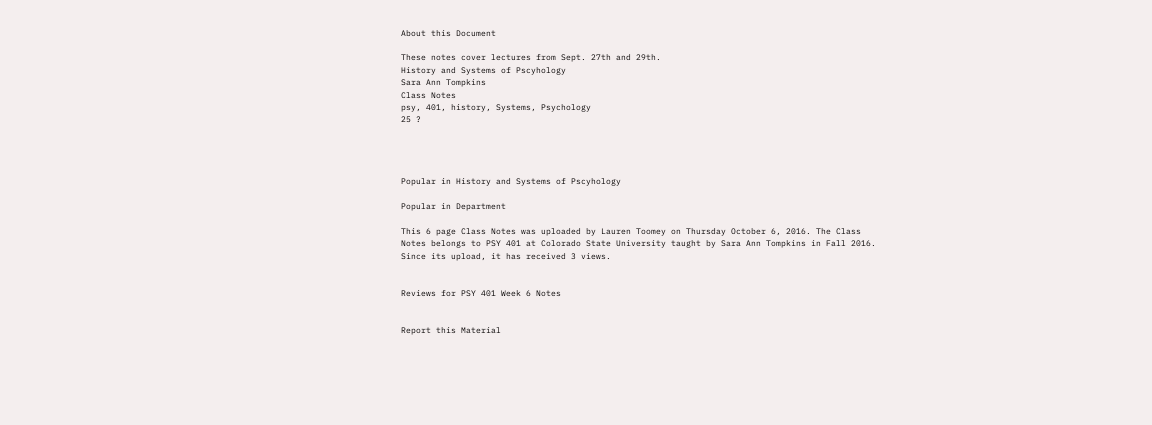About this Document

These notes cover lectures from Sept. 27th and 29th.
History and Systems of Pscyhology
Sara Ann Tompkins
Class Notes
psy, 401, history, Systems, Psychology
25 ?




Popular in History and Systems of Pscyhology

Popular in Department

This 6 page Class Notes was uploaded by Lauren Toomey on Thursday October 6, 2016. The Class Notes belongs to PSY 401 at Colorado State University taught by Sara Ann Tompkins in Fall 2016. Since its upload, it has received 3 views.


Reviews for PSY 401 Week 6 Notes


Report this Material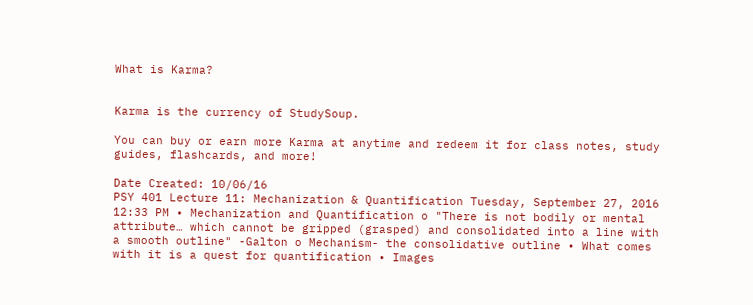What is Karma?


Karma is the currency of StudySoup.

You can buy or earn more Karma at anytime and redeem it for class notes, study guides, flashcards, and more!

Date Created: 10/06/16
PSY 401 Lecture 11: Mechanization & Quantification Tuesday, September 27, 2016 12:33 PM • Mechanization and Quantification o "There is not bodily or mental attribute… which cannot be gripped (grasped) and consolidated into a line with a smooth outline" -Galton o Mechanism- the consolidative outline • What comes with it is a quest for quantification • Images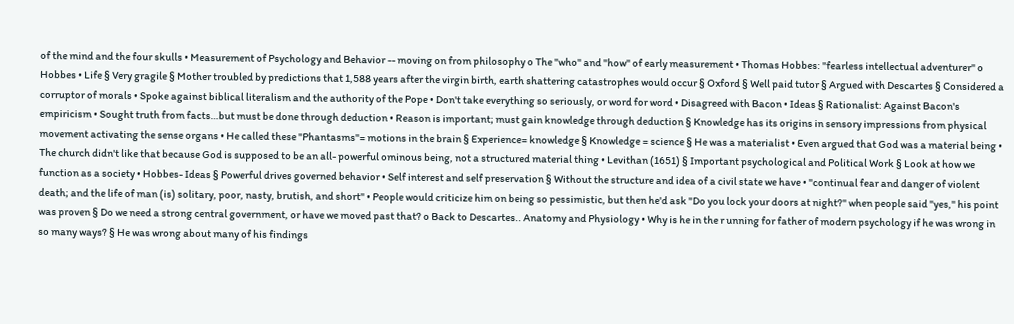of the mind and the four skulls • Measurement of Psychology and Behavior -- moving on from philosophy o The "who" and "how" of early measurement • Thomas Hobbes: "fearless intellectual adventurer" o Hobbes • Life § Very gragile § Mother troubled by predictions that 1,588 years after the virgin birth, earth shattering catastrophes would occur § Oxford § Well paid tutor § Argued with Descartes § Considered a corruptor of morals • Spoke against biblical literalism and the authority of the Pope • Don't take everything so seriously, or word for word • Disagreed with Bacon • Ideas § Rationalist: Against Bacon's empiricism • Sought truth from facts…but must be done through deduction • Reason is important; must gain knowledge through deduction § Knowledge has its origins in sensory impressions from physical movement activating the sense organs • He called these "Phantasms"= motions in the brain § Experience= knowledge § Knowledge = science § He was a materialist • Even argued that God was a material being • The church didn't like that because God is supposed to be an all- powerful ominous being, not a structured material thing • Levithan (1651) § Important psychological and Political Work § Look at how we function as a society • Hobbes- Ideas § Powerful drives governed behavior • Self interest and self preservation § Without the structure and idea of a civil state we have • "continual fear and danger of violent death; and the life of man (is) solitary, poor, nasty, brutish, and short" • People would criticize him on being so pessimistic, but then he'd ask "Do you lock your doors at night?" when people said "yes," his point was proven § Do we need a strong central government, or have we moved past that? o Back to Descartes.. Anatomy and Physiology • Why is he in the r unning for father of modern psychology if he was wrong in so many ways? § He was wrong about many of his findings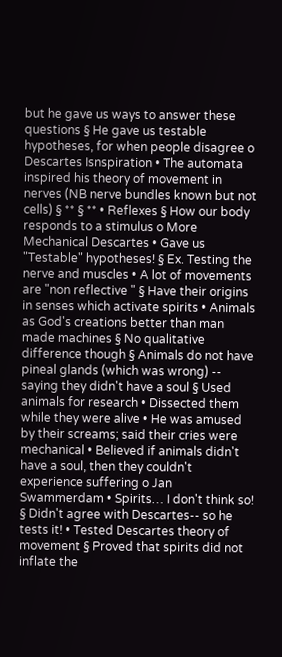but he gave us ways to answer these questions § He gave us testable hypotheses, for when people disagree o Descartes Isnspiration • The automata inspired his theory of movement in nerves (NB nerve bundles known but not cells) § ** § ** • Reflexes § How our body responds to a stimulus o More Mechanical Descartes • Gave us "Testable" hypotheses! § Ex. Testing the nerve and muscles • A lot of movements are "non reflective " § Have their origins in senses which activate spirits • Animals as God's creations better than man made machines § No qualitative difference though § Animals do not have pineal glands (which was wrong) -- saying they didn't have a soul § Used animals for research • Dissected them while they were alive • He was amused by their screams; said their cries were mechanical • Believed if animals didn't have a soul, then they couldn't experience suffering o Jan Swammerdam • Spirits… I don't think so! § Didn't agree with Descartes-- so he tests it! • Tested Descartes theory of movement § Proved that spirits did not inflate the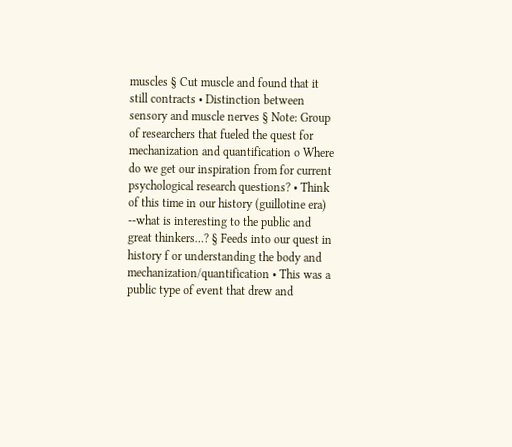muscles § Cut muscle and found that it still contracts • Distinction between sensory and muscle nerves § Note: Group of researchers that fueled the quest for mechanization and quantification o Where do we get our inspiration from for current psychological research questions? • Think of this time in our history (guillotine era) --what is interesting to the public and great thinkers…? § Feeds into our quest in history f or understanding the body and mechanization/quantification • This was a public type of event that drew and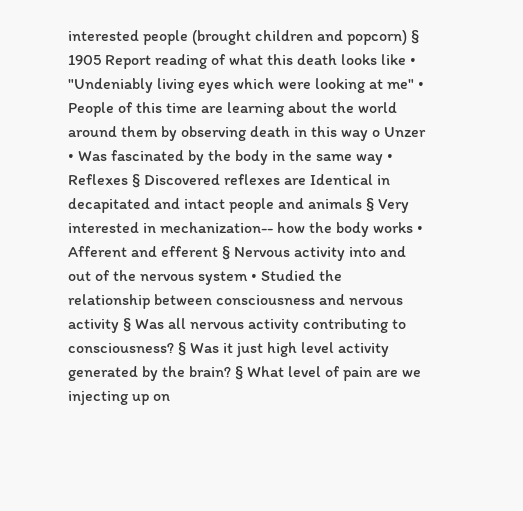interested people (brought children and popcorn) § 1905 Report reading of what this death looks like • "Undeniably living eyes which were looking at me" • People of this time are learning about the world around them by observing death in this way o Unzer • Was fascinated by the body in the same way • Reflexes § Discovered reflexes are Identical in decapitated and intact people and animals § Very interested in mechanization-- how the body works • Afferent and efferent § Nervous activity into and out of the nervous system • Studied the relationship between consciousness and nervous activity § Was all nervous activity contributing to consciousness? § Was it just high level activity generated by the brain? § What level of pain are we injecting up on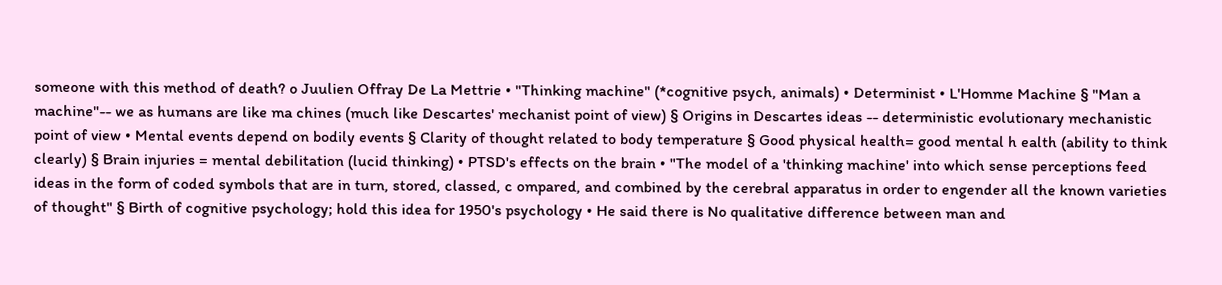someone with this method of death? o Juulien Offray De La Mettrie • "Thinking machine" (*cognitive psych, animals) • Determinist • L'Homme Machine § "Man a machine"-- we as humans are like ma chines (much like Descartes' mechanist point of view) § Origins in Descartes ideas -- deterministic evolutionary mechanistic point of view • Mental events depend on bodily events § Clarity of thought related to body temperature § Good physical health= good mental h ealth (ability to think clearly) § Brain injuries = mental debilitation (lucid thinking) • PTSD's effects on the brain • "The model of a 'thinking machine' into which sense perceptions feed ideas in the form of coded symbols that are in turn, stored, classed, c ompared, and combined by the cerebral apparatus in order to engender all the known varieties of thought" § Birth of cognitive psychology; hold this idea for 1950's psychology • He said there is No qualitative difference between man and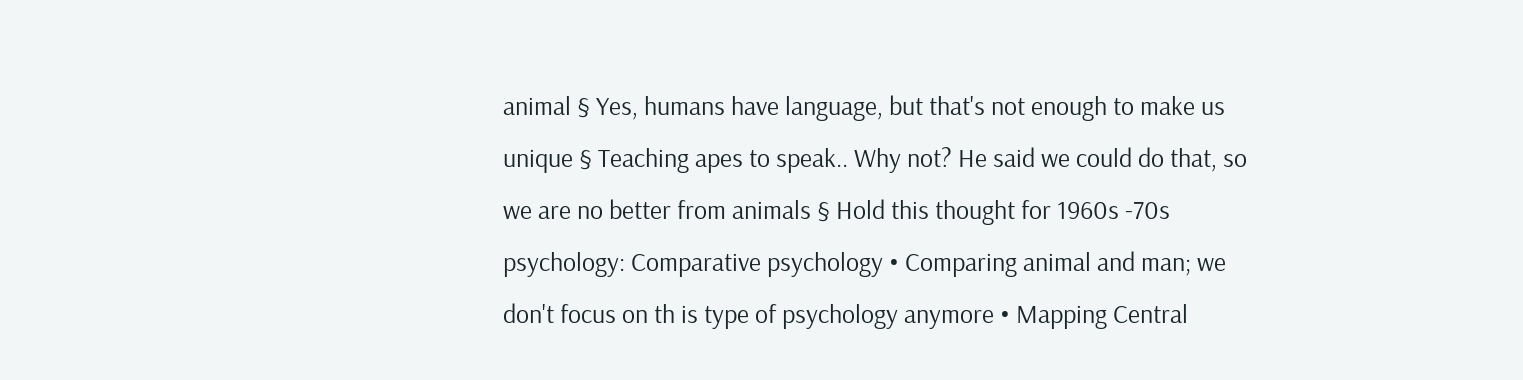animal § Yes, humans have language, but that's not enough to make us unique § Teaching apes to speak.. Why not? He said we could do that, so we are no better from animals § Hold this thought for 1960s -70s psychology: Comparative psychology • Comparing animal and man; we don't focus on th is type of psychology anymore • Mapping Central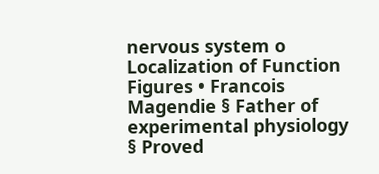nervous system o Localization of Function Figures • Francois Magendie § Father of experimental physiology § Proved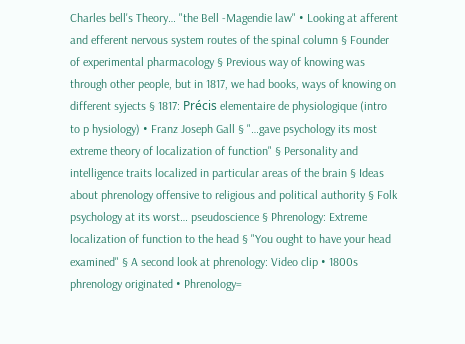Charles bell's Theory… "the Bell -Magendie law" • Looking at afferent and efferent nervous system routes of the spinal column § Founder of experimental pharmacology § Previous way of knowing was through other people, but in 1817, we had books, ways of knowing on different syjects § 1817: Précis elementaire de physiologique (intro to p hysiology) • Franz Joseph Gall § "…gave psychology its most extreme theory of localization of function" § Personality and intelligence traits localized in particular areas of the brain § Ideas about phrenology offensive to religious and political authority § Folk psychology at its worst… pseudoscience § Phrenology: Extreme localization of function to the head § "You ought to have your head examined" § A second look at phrenology: Video clip • 1800s phrenology originated • Phrenology=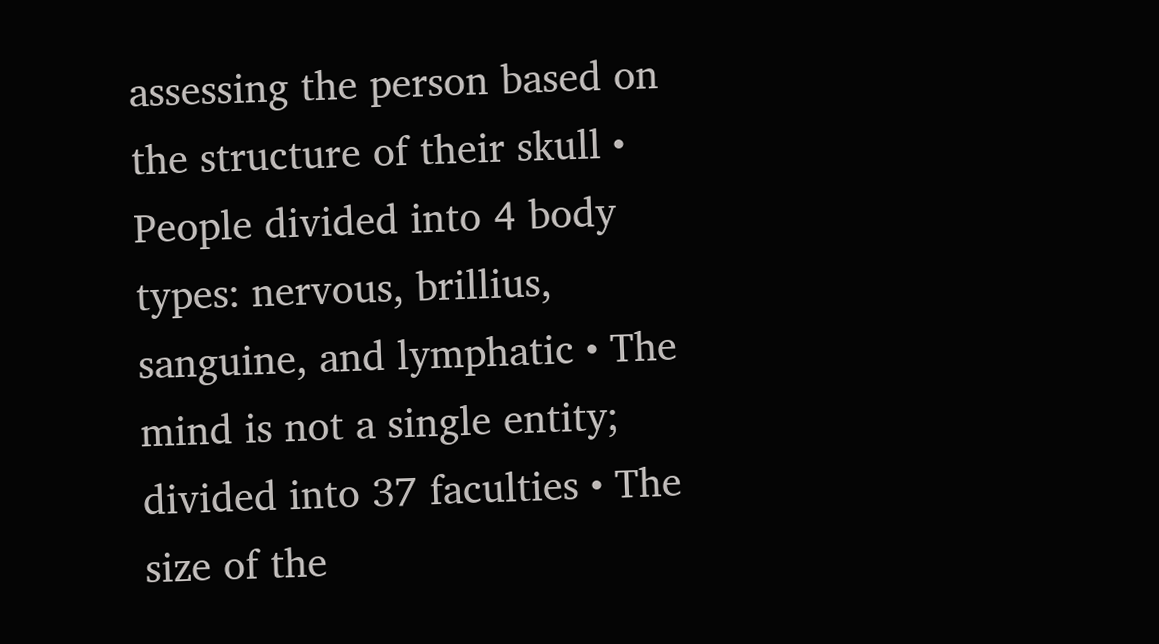assessing the person based on the structure of their skull • People divided into 4 body types: nervous, brillius, sanguine, and lymphatic • The mind is not a single entity; divided into 37 faculties • The size of the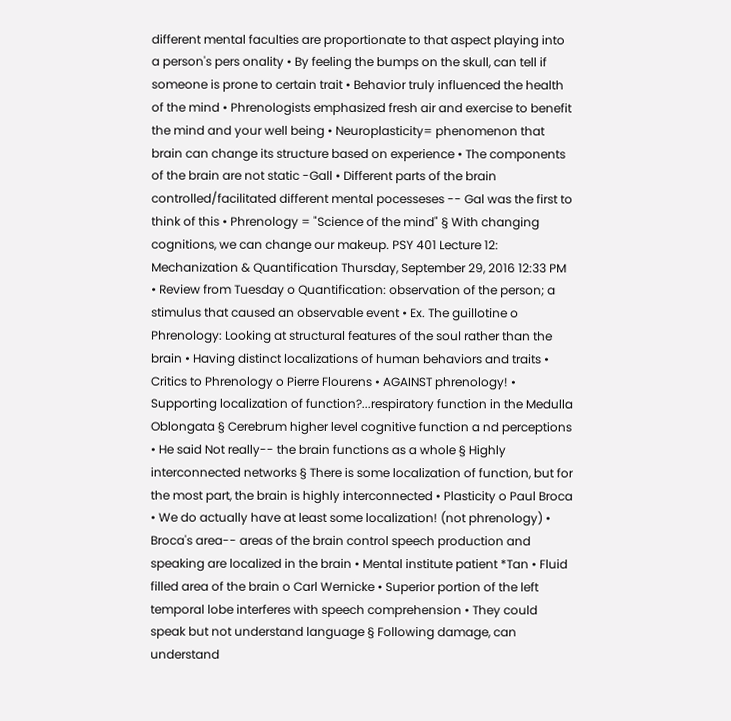different mental faculties are proportionate to that aspect playing into a person's pers onality • By feeling the bumps on the skull, can tell if someone is prone to certain trait • Behavior truly influenced the health of the mind • Phrenologists emphasized fresh air and exercise to benefit the mind and your well being • Neuroplasticity= phenomenon that brain can change its structure based on experience • The components of the brain are not static -Gall • Different parts of the brain controlled/facilitated different mental pocesseses -- Gal was the first to think of this • Phrenology = "Science of the mind" § With changing cognitions, we can change our makeup. PSY 401 Lecture 12: Mechanization & Quantification Thursday, September 29, 2016 12:33 PM • Review from Tuesday o Quantification: observation of the person; a stimulus that caused an observable event • Ex. The guillotine o Phrenology: Looking at structural features of the soul rather than the brain • Having distinct localizations of human behaviors and traits • Critics to Phrenology o Pierre Flourens • AGAINST phrenology! • Supporting localization of function?...respiratory function in the Medulla Oblongata § Cerebrum higher level cognitive function a nd perceptions • He said Not really-- the brain functions as a whole § Highly interconnected networks § There is some localization of function, but for the most part, the brain is highly interconnected • Plasticity o Paul Broca • We do actually have at least some localization! (not phrenology) • Broca's area-- areas of the brain control speech production and speaking are localized in the brain • Mental institute patient *Tan • Fluid filled area of the brain o Carl Wernicke • Superior portion of the left temporal lobe interferes with speech comprehension • They could speak but not understand language § Following damage, can understand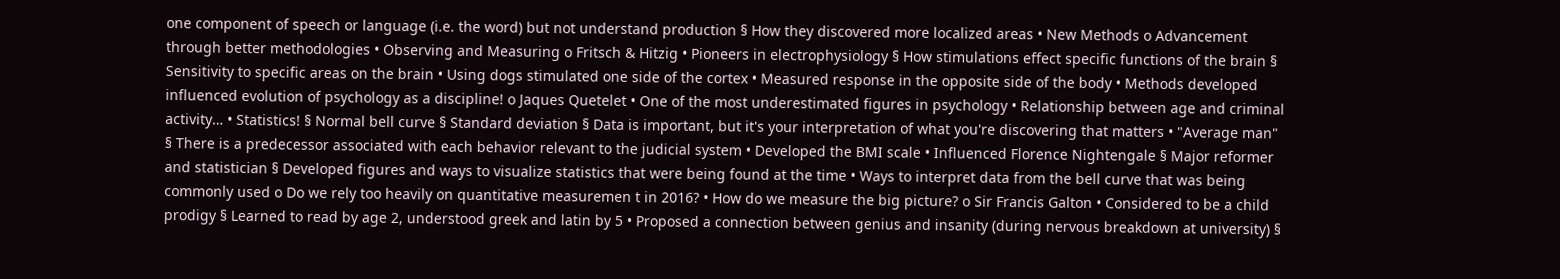one component of speech or language (i.e. the word) but not understand production § How they discovered more localized areas • New Methods o Advancement through better methodologies • Observing and Measuring o Fritsch & Hitzig • Pioneers in electrophysiology § How stimulations effect specific functions of the brain § Sensitivity to specific areas on the brain • Using dogs stimulated one side of the cortex • Measured response in the opposite side of the body • Methods developed influenced evolution of psychology as a discipline! o Jaques Quetelet • One of the most underestimated figures in psychology • Relationship between age and criminal activity… • Statistics! § Normal bell curve § Standard deviation § Data is important, but it's your interpretation of what you're discovering that matters • "Average man" § There is a predecessor associated with each behavior relevant to the judicial system • Developed the BMI scale • Influenced Florence Nightengale § Major reformer and statistician § Developed figures and ways to visualize statistics that were being found at the time • Ways to interpret data from the bell curve that was being commonly used o Do we rely too heavily on quantitative measuremen t in 2016? • How do we measure the big picture? o Sir Francis Galton • Considered to be a child prodigy § Learned to read by age 2, understood greek and latin by 5 • Proposed a connection between genius and insanity (during nervous breakdown at university) §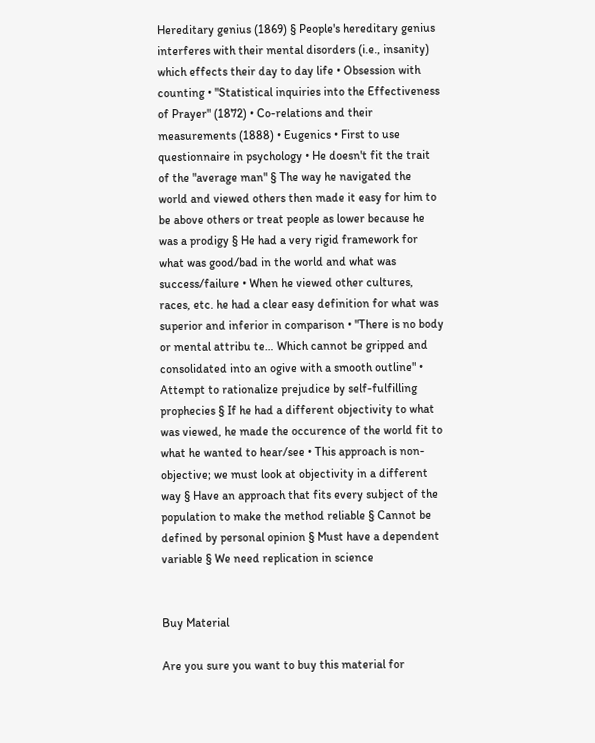Hereditary genius (1869) § People's hereditary genius interferes with their mental disorders (i.e., insanity) which effects their day to day life • Obsession with counting • "Statistical inquiries into the Effectiveness of Prayer" (1872) • Co-relations and their measurements (1888) • Eugenics • First to use questionnaire in psychology • He doesn't fit the trait of the "average man" § The way he navigated the world and viewed others then made it easy for him to be above others or treat people as lower because he was a prodigy § He had a very rigid framework for what was good/bad in the world and what was success/failure • When he viewed other cultures, races, etc. he had a clear easy definition for what was superior and inferior in comparison • "There is no body or mental attribu te… Which cannot be gripped and consolidated into an ogive with a smooth outline" • Attempt to rationalize prejudice by self-fulfilling prophecies § If he had a different objectivity to what was viewed, he made the occurence of the world fit to what he wanted to hear/see • This approach is non-objective; we must look at objectivity in a different way § Have an approach that fits every subject of the population to make the method reliable § Cannot be defined by personal opinion § Must have a dependent variable § We need replication in science


Buy Material

Are you sure you want to buy this material for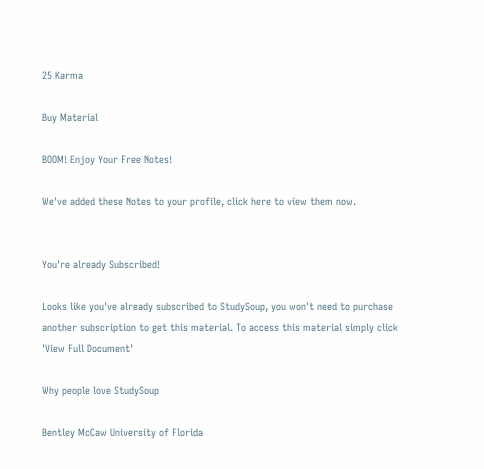25 Karma

Buy Material

BOOM! Enjoy Your Free Notes!

We've added these Notes to your profile, click here to view them now.


You're already Subscribed!

Looks like you've already subscribed to StudySoup, you won't need to purchase another subscription to get this material. To access this material simply click 'View Full Document'

Why people love StudySoup

Bentley McCaw University of Florida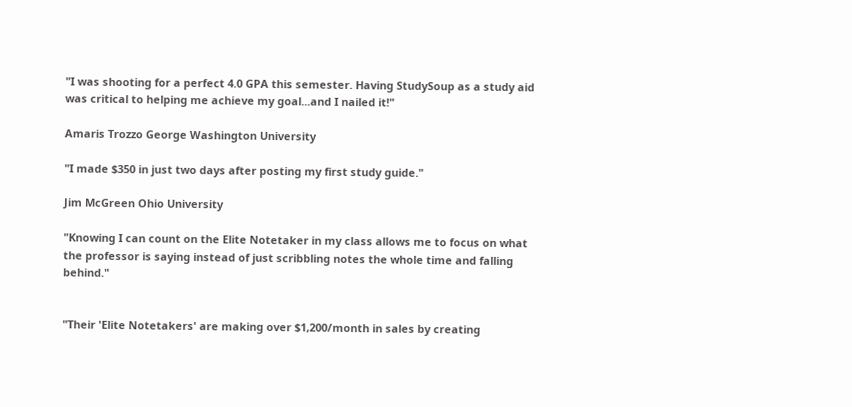"I was shooting for a perfect 4.0 GPA this semester. Having StudySoup as a study aid was critical to helping me achieve my goal...and I nailed it!"

Amaris Trozzo George Washington University

"I made $350 in just two days after posting my first study guide."

Jim McGreen Ohio University

"Knowing I can count on the Elite Notetaker in my class allows me to focus on what the professor is saying instead of just scribbling notes the whole time and falling behind."


"Their 'Elite Notetakers' are making over $1,200/month in sales by creating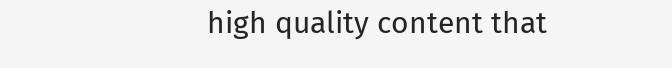high quality content that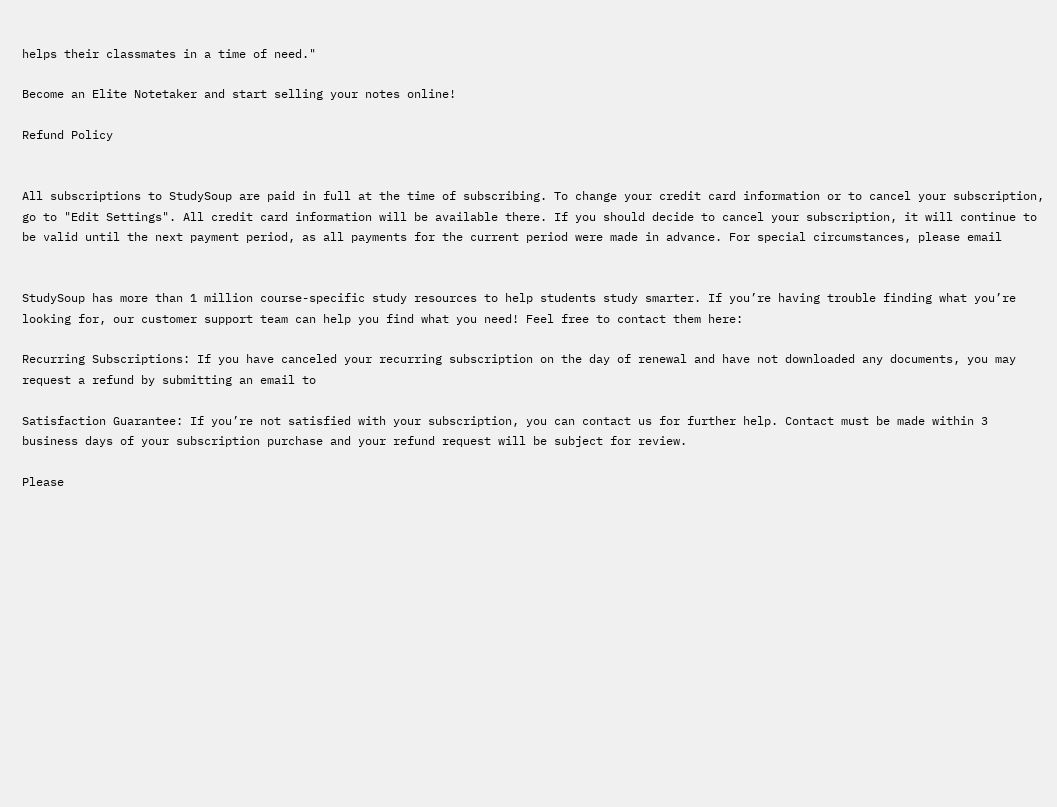helps their classmates in a time of need."

Become an Elite Notetaker and start selling your notes online!

Refund Policy


All subscriptions to StudySoup are paid in full at the time of subscribing. To change your credit card information or to cancel your subscription, go to "Edit Settings". All credit card information will be available there. If you should decide to cancel your subscription, it will continue to be valid until the next payment period, as all payments for the current period were made in advance. For special circumstances, please email


StudySoup has more than 1 million course-specific study resources to help students study smarter. If you’re having trouble finding what you’re looking for, our customer support team can help you find what you need! Feel free to contact them here:

Recurring Subscriptions: If you have canceled your recurring subscription on the day of renewal and have not downloaded any documents, you may request a refund by submitting an email to

Satisfaction Guarantee: If you’re not satisfied with your subscription, you can contact us for further help. Contact must be made within 3 business days of your subscription purchase and your refund request will be subject for review.

Please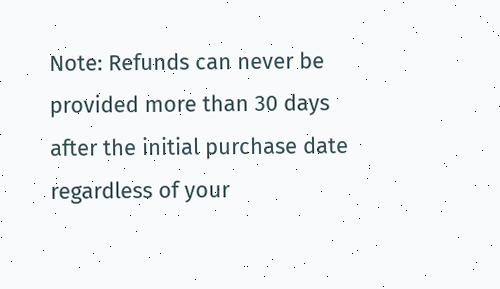Note: Refunds can never be provided more than 30 days after the initial purchase date regardless of your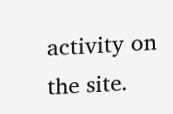activity on the site.